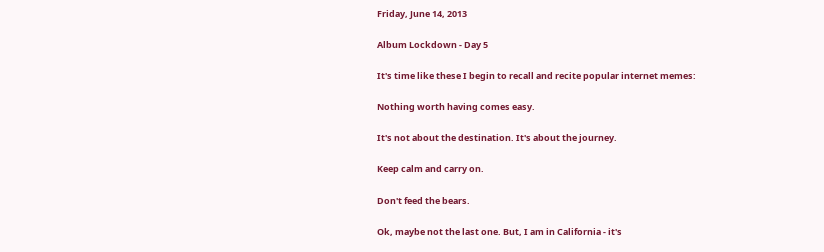Friday, June 14, 2013

Album Lockdown - Day 5

It's time like these I begin to recall and recite popular internet memes:

Nothing worth having comes easy.

It's not about the destination. It's about the journey.

Keep calm and carry on.

Don't feed the bears.

Ok, maybe not the last one. But, I am in California - it's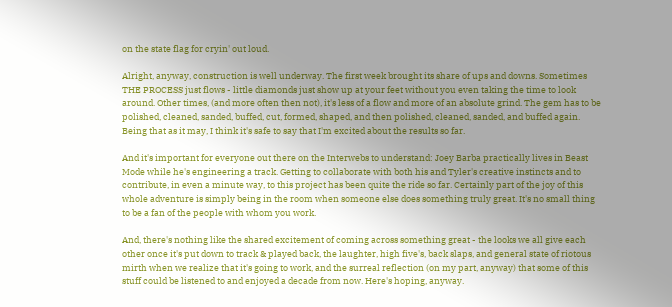on the state flag for cryin' out loud.

Alright, anyway, construction is well underway. The first week brought its share of ups and downs. Sometimes THE PROCESS just flows - little diamonds just show up at your feet without you even taking the time to look around. Other times, (and more often then not), it's less of a flow and more of an absolute grind. The gem has to be polished, cleaned, sanded, buffed, cut, formed, shaped, and then polished, cleaned, sanded, and buffed again. Being that as it may, I think it's safe to say that I'm excited about the results so far.

And it's important for everyone out there on the Interwebs to understand: Joey Barba practically lives in Beast Mode while he's engineering a track. Getting to collaborate with both his and Tyler's creative instincts and to contribute, in even a minute way, to this project has been quite the ride so far. Certainly part of the joy of this whole adventure is simply being in the room when someone else does something truly great. It's no small thing to be a fan of the people with whom you work.

And, there's nothing like the shared excitement of coming across something great - the looks we all give each other once it's put down to track & played back, the laughter, high five's, back slaps, and general state of riotous mirth when we realize that it's going to work, and the surreal reflection (on my part, anyway) that some of this stuff could be listened to and enjoyed a decade from now. Here's hoping, anyway.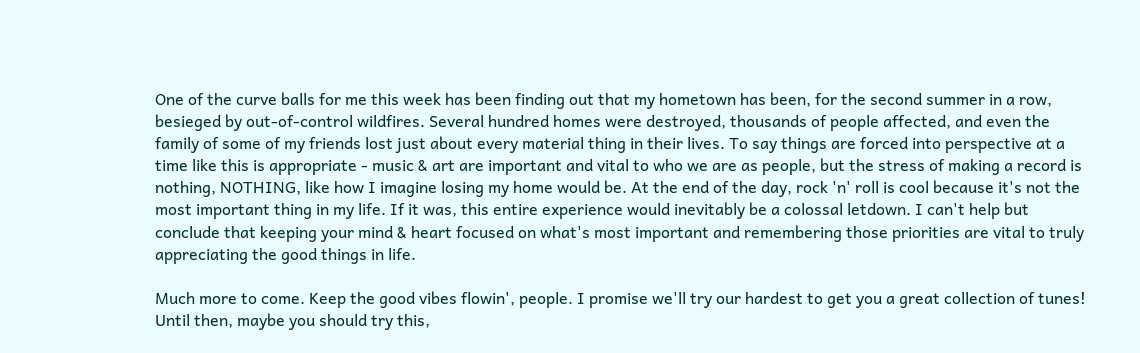One of the curve balls for me this week has been finding out that my hometown has been, for the second summer in a row, besieged by out-of-control wildfires. Several hundred homes were destroyed, thousands of people affected, and even the family of some of my friends lost just about every material thing in their lives. To say things are forced into perspective at a time like this is appropriate - music & art are important and vital to who we are as people, but the stress of making a record is nothing, NOTHING, like how I imagine losing my home would be. At the end of the day, rock 'n' roll is cool because it's not the most important thing in my life. If it was, this entire experience would inevitably be a colossal letdown. I can't help but conclude that keeping your mind & heart focused on what's most important and remembering those priorities are vital to truly appreciating the good things in life.

Much more to come. Keep the good vibes flowin', people. I promise we'll try our hardest to get you a great collection of tunes! Until then, maybe you should try this,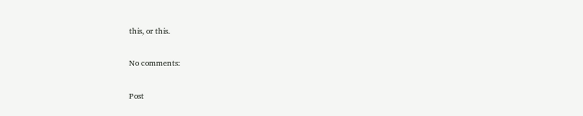this, or this.

No comments:

Post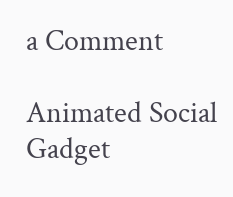a Comment

Animated Social Gadget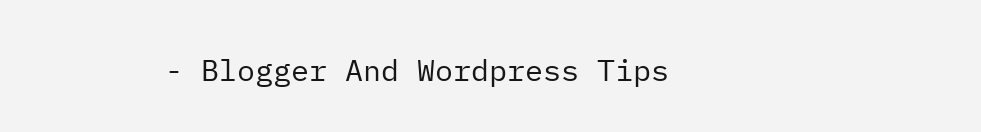- Blogger And Wordpress Tips